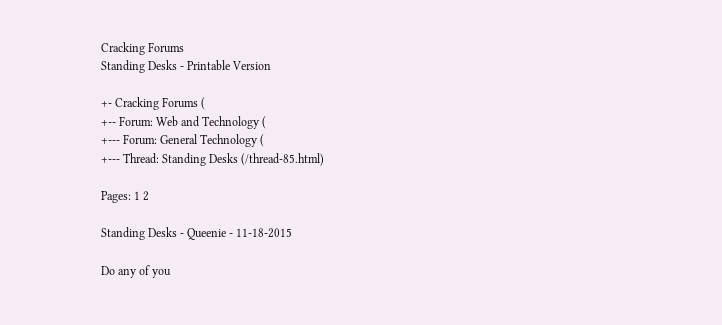Cracking Forums
Standing Desks - Printable Version

+- Cracking Forums (
+-- Forum: Web and Technology (
+--- Forum: General Technology (
+--- Thread: Standing Desks (/thread-85.html)

Pages: 1 2

Standing Desks - Queenie - 11-18-2015

Do any of you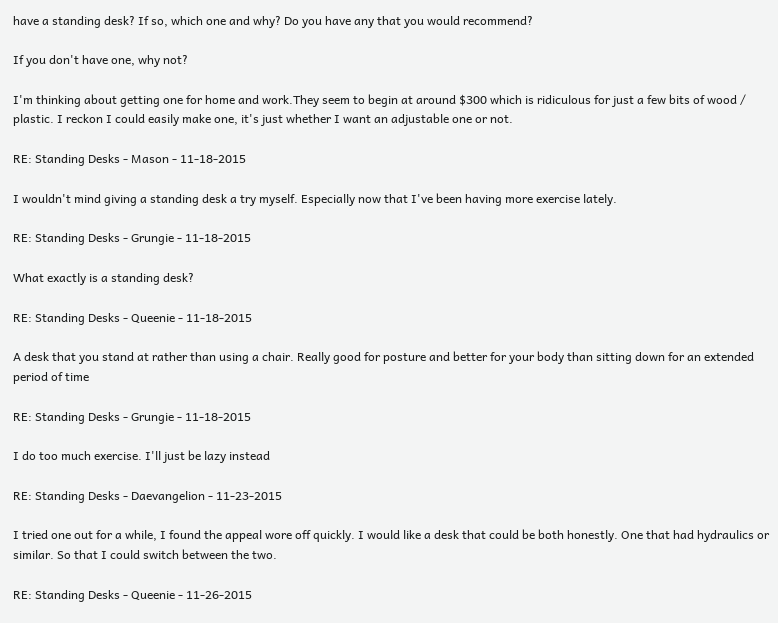have a standing desk? If so, which one and why? Do you have any that you would recommend?

If you don't have one, why not?

I'm thinking about getting one for home and work.They seem to begin at around $300 which is ridiculous for just a few bits of wood / plastic. I reckon I could easily make one, it's just whether I want an adjustable one or not.

RE: Standing Desks - Mason - 11-18-2015

I wouldn't mind giving a standing desk a try myself. Especially now that I've been having more exercise lately.

RE: Standing Desks - Grungie - 11-18-2015

What exactly is a standing desk?

RE: Standing Desks - Queenie - 11-18-2015

A desk that you stand at rather than using a chair. Really good for posture and better for your body than sitting down for an extended period of time

RE: Standing Desks - Grungie - 11-18-2015

I do too much exercise. I'll just be lazy instead

RE: Standing Desks - Daevangelion - 11-23-2015

I tried one out for a while, I found the appeal wore off quickly. I would like a desk that could be both honestly. One that had hydraulics or similar. So that I could switch between the two.

RE: Standing Desks - Queenie - 11-26-2015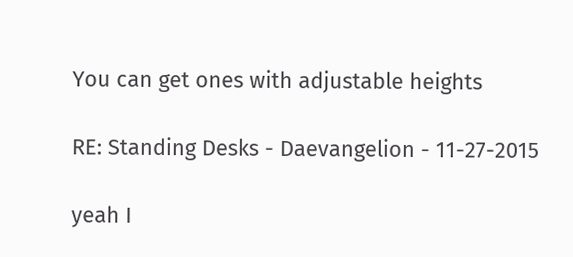You can get ones with adjustable heights

RE: Standing Desks - Daevangelion - 11-27-2015

yeah I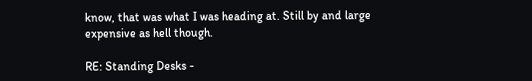know, that was what I was heading at. Still by and large expensive as hell though.

RE: Standing Desks -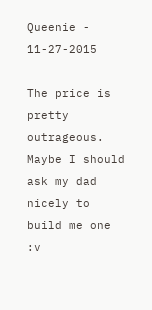Queenie - 11-27-2015

The price is pretty outrageous. Maybe I should ask my dad nicely to build me one :v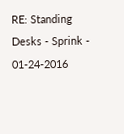RE: Standing Desks - Sprink - 01-24-2016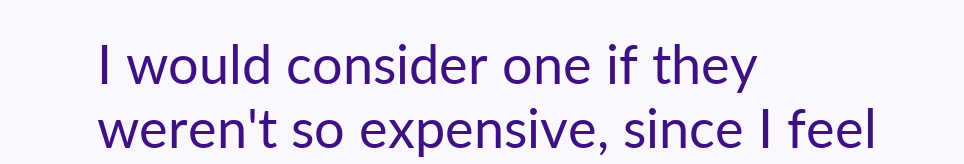I would consider one if they weren't so expensive, since I feel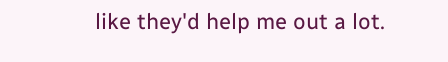like they'd help me out a lot.